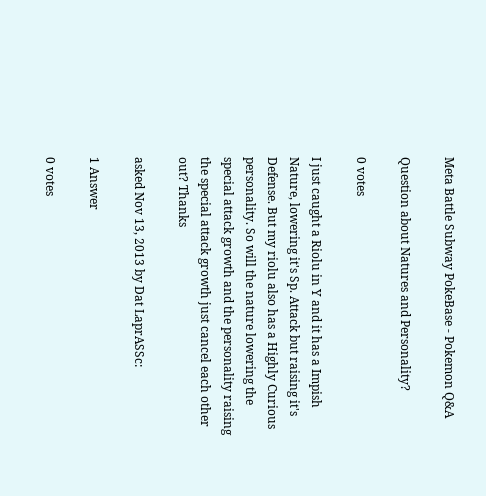Meta Battle Subway PokeBase - Pokemon Q&A

Question about Natures and Personality?

0 votes

I just caught a Riolu in Y and it has a Impish Nature, lowering it's Sp. Attack but raising it's Defense. But my riolu also has a Highly Curious personality. So will the nature lowering the special attack growth and the personality raising the special attack growth just cancel each other out? Thanks

asked Nov 13, 2013 by Dat LaprASSc:

1 Answer

0 votes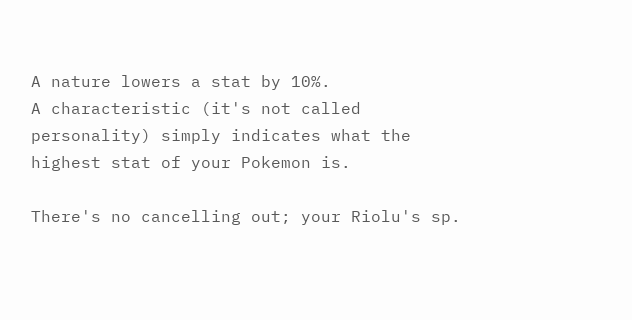A nature lowers a stat by 10%.
A characteristic (it's not called personality) simply indicates what the highest stat of your Pokemon is.

There's no cancelling out; your Riolu's sp.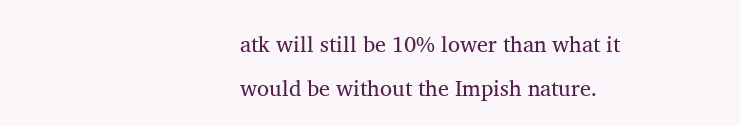atk will still be 10% lower than what it would be without the Impish nature.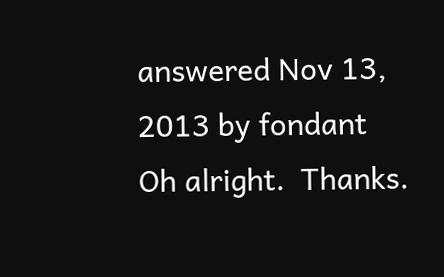answered Nov 13, 2013 by fondant
Oh alright.  Thanks.